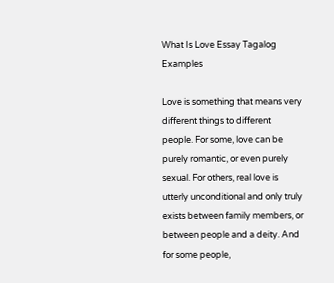What Is Love Essay Tagalog Examples

Love is something that means very different things to different people. For some, love can be purely romantic, or even purely sexual. For others, real love is utterly unconditional and only truly exists between family members, or between people and a deity. And for some people,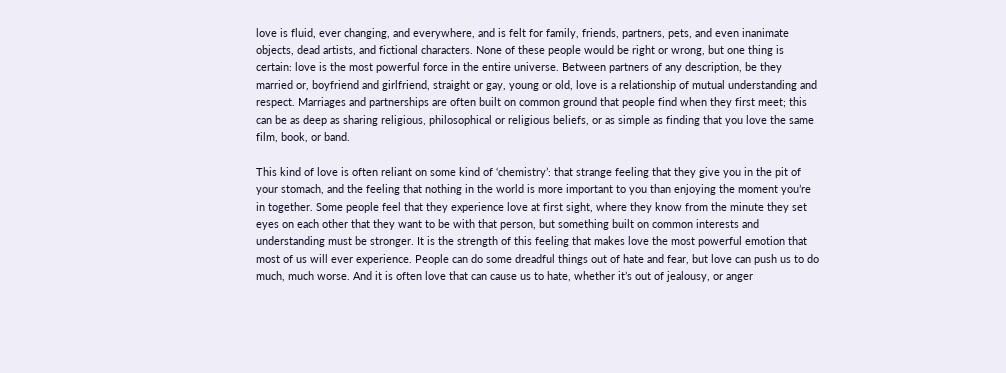love is fluid, ever changing, and everywhere, and is felt for family, friends, partners, pets, and even inanimate objects, dead artists, and fictional characters. None of these people would be right or wrong, but one thing is certain: love is the most powerful force in the entire universe. Between partners of any description, be they married or, boyfriend and girlfriend, straight or gay, young or old, love is a relationship of mutual understanding and respect. Marriages and partnerships are often built on common ground that people find when they first meet; this can be as deep as sharing religious, philosophical or religious beliefs, or as simple as finding that you love the same film, book, or band.

This kind of love is often reliant on some kind of ‘chemistry’: that strange feeling that they give you in the pit of your stomach, and the feeling that nothing in the world is more important to you than enjoying the moment you’re in together. Some people feel that they experience love at first sight, where they know from the minute they set eyes on each other that they want to be with that person, but something built on common interests and understanding must be stronger. It is the strength of this feeling that makes love the most powerful emotion that most of us will ever experience. People can do some dreadful things out of hate and fear, but love can push us to do much, much worse. And it is often love that can cause us to hate, whether it’s out of jealousy, or anger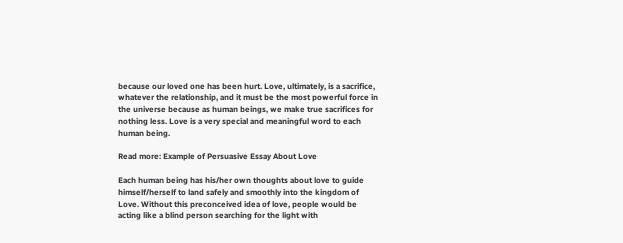because our loved one has been hurt. Love, ultimately, is a sacrifice, whatever the relationship, and it must be the most powerful force in the universe because as human beings, we make true sacrifices for nothing less. Love is a very special and meaningful word to each human being.

Read more: Example of Persuasive Essay About Love

Each human being has his/her own thoughts about love to guide himself/herself to land safely and smoothly into the kingdom of Love. Without this preconceived idea of love, people would be acting like a blind person searching for the light with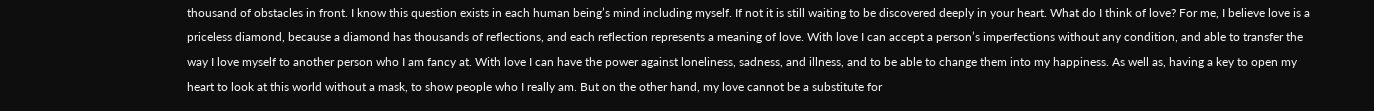thousand of obstacles in front. I know this question exists in each human being’s mind including myself. If not it is still waiting to be discovered deeply in your heart. What do I think of love? For me, I believe love is a priceless diamond, because a diamond has thousands of reflections, and each reflection represents a meaning of love. With love I can accept a person’s imperfections without any condition, and able to transfer the way I love myself to another person who I am fancy at. With love I can have the power against loneliness, sadness, and illness, and to be able to change them into my happiness. As well as, having a key to open my heart to look at this world without a mask, to show people who I really am. But on the other hand, my love cannot be a substitute for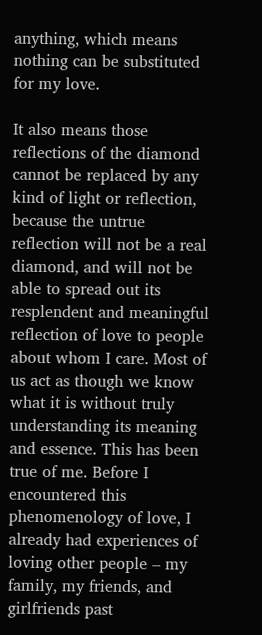anything, which means nothing can be substituted for my love.

It also means those reflections of the diamond cannot be replaced by any kind of light or reflection, because the untrue reflection will not be a real diamond, and will not be able to spread out its resplendent and meaningful reflection of love to people about whom I care. Most of us act as though we know what it is without truly understanding its meaning and essence. This has been true of me. Before I encountered this phenomenology of love, I already had experiences of loving other people – my family, my friends, and girlfriends past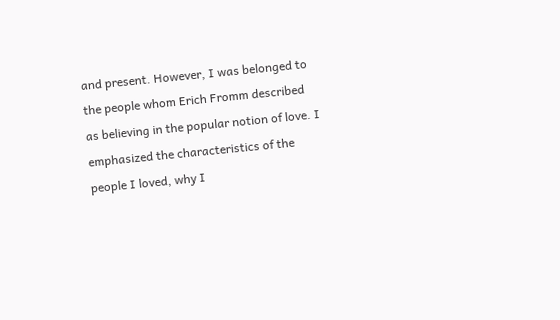and present. However, I was belonged to the people whom Erich Fromm described as believing in the popular notion of love. I emphasized the characteristics of the people I loved, why I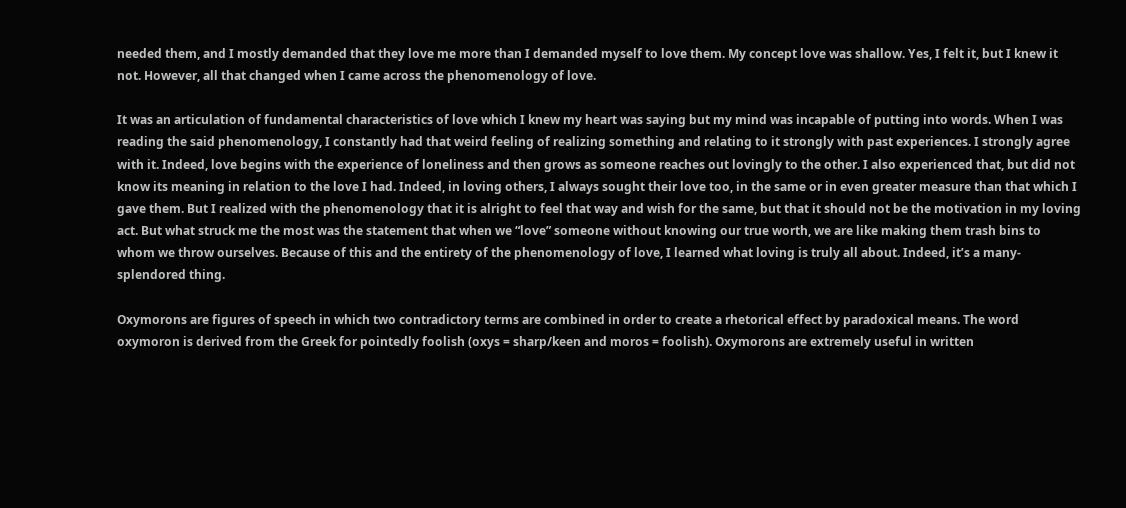needed them, and I mostly demanded that they love me more than I demanded myself to love them. My concept love was shallow. Yes, I felt it, but I knew it not. However, all that changed when I came across the phenomenology of love.

It was an articulation of fundamental characteristics of love which I knew my heart was saying but my mind was incapable of putting into words. When I was reading the said phenomenology, I constantly had that weird feeling of realizing something and relating to it strongly with past experiences. I strongly agree with it. Indeed, love begins with the experience of loneliness and then grows as someone reaches out lovingly to the other. I also experienced that, but did not know its meaning in relation to the love I had. Indeed, in loving others, I always sought their love too, in the same or in even greater measure than that which I gave them. But I realized with the phenomenology that it is alright to feel that way and wish for the same, but that it should not be the motivation in my loving act. But what struck me the most was the statement that when we “love” someone without knowing our true worth, we are like making them trash bins to whom we throw ourselves. Because of this and the entirety of the phenomenology of love, I learned what loving is truly all about. Indeed, it’s a many-splendored thing.

Oxymorons are figures of speech in which two contradictory terms are combined in order to create a rhetorical effect by paradoxical means. The word oxymoron is derived from the Greek for pointedly foolish (oxys = sharp/keen and moros = foolish). Oxymorons are extremely useful in written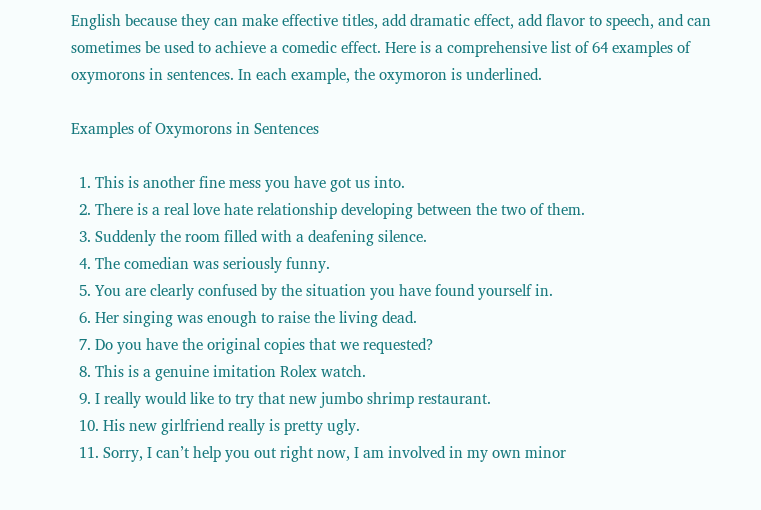English because they can make effective titles, add dramatic effect, add flavor to speech, and can sometimes be used to achieve a comedic effect. Here is a comprehensive list of 64 examples of oxymorons in sentences. In each example, the oxymoron is underlined.

Examples of Oxymorons in Sentences

  1. This is another fine mess you have got us into.
  2. There is a real love hate relationship developing between the two of them.
  3. Suddenly the room filled with a deafening silence.
  4. The comedian was seriously funny.
  5. You are clearly confused by the situation you have found yourself in.
  6. Her singing was enough to raise the living dead.
  7. Do you have the original copies that we requested?
  8. This is a genuine imitation Rolex watch.
  9. I really would like to try that new jumbo shrimp restaurant.
  10. His new girlfriend really is pretty ugly.
  11. Sorry, I can’t help you out right now, I am involved in my own minor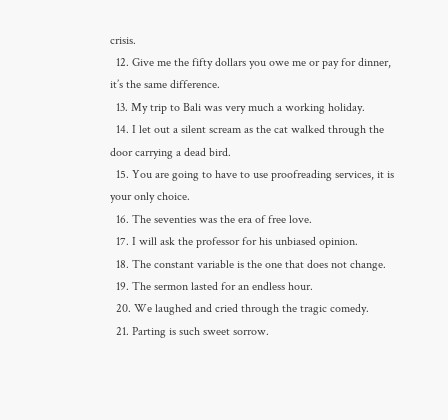crisis.
  12. Give me the fifty dollars you owe me or pay for dinner, it’s the same difference.
  13. My trip to Bali was very much a working holiday.
  14. I let out a silent scream as the cat walked through the door carrying a dead bird.
  15. You are going to have to use proofreading services, it is your only choice.
  16. The seventies was the era of free love.
  17. I will ask the professor for his unbiased opinion.
  18. The constant variable is the one that does not change.
  19. The sermon lasted for an endless hour.
  20. We laughed and cried through the tragic comedy.
  21. Parting is such sweet sorrow.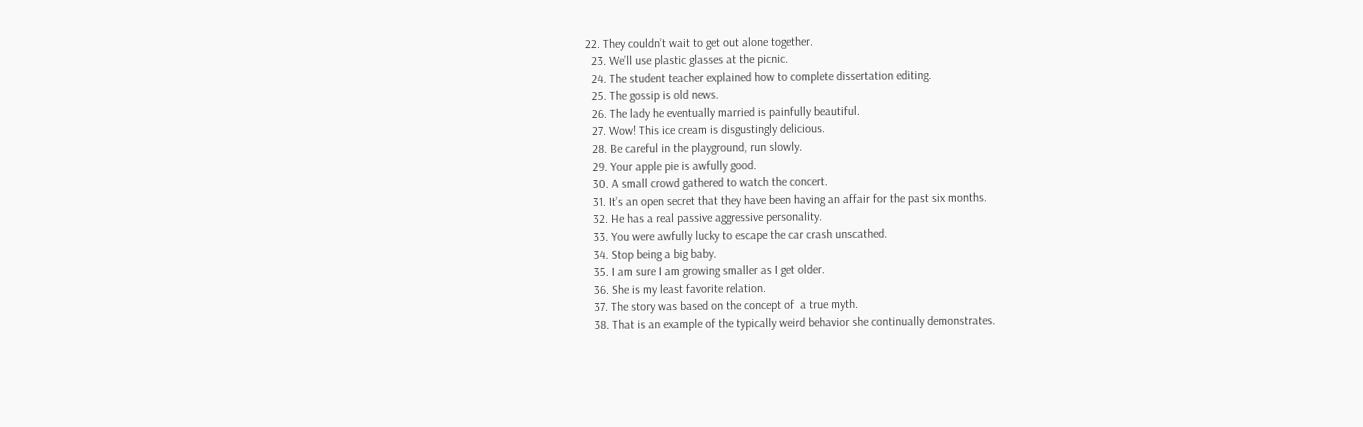22. They couldn’t wait to get out alone together.
  23. We’ll use plastic glasses at the picnic.
  24. The student teacher explained how to complete dissertation editing.
  25. The gossip is old news.
  26. The lady he eventually married is painfully beautiful.
  27. Wow! This ice cream is disgustingly delicious.
  28. Be careful in the playground, run slowly.
  29. Your apple pie is awfully good.
  30. A small crowd gathered to watch the concert.
  31. It’s an open secret that they have been having an affair for the past six months.
  32. He has a real passive aggressive personality.
  33. You were awfully lucky to escape the car crash unscathed.
  34. Stop being a big baby.
  35. I am sure I am growing smaller as I get older.
  36. She is my least favorite relation.
  37. The story was based on the concept of  a true myth.
  38. That is an example of the typically weird behavior she continually demonstrates.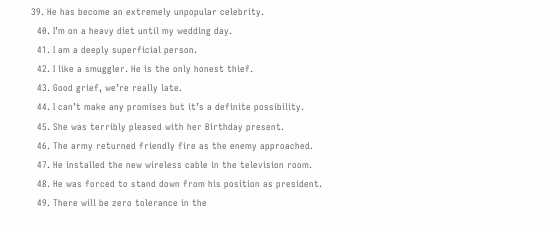39. He has become an extremely unpopular celebrity.
  40. I’m on a heavy diet until my wedding day.
  41. I am a deeply superficial person.
  42. I like a smuggler. He is the only honest thief.
  43. Good grief, we’re really late.
  44. I can’t make any promises but it’s a definite possibility.
  45. She was terribly pleased with her Birthday present.
  46. The army returned friendly fire as the enemy approached.
  47. He installed the new wireless cable in the television room.
  48. He was forced to stand down from his position as president.
  49. There will be zero tolerance in the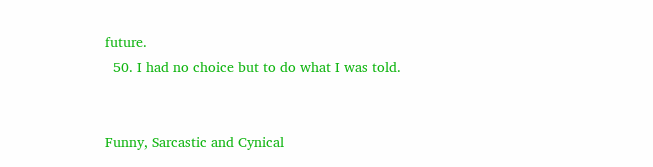future.
  50. I had no choice but to do what I was told.


Funny, Sarcastic and Cynical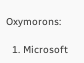Oxymorons:

  1. Microsoft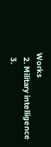Works
  2. Military intelligence
  3.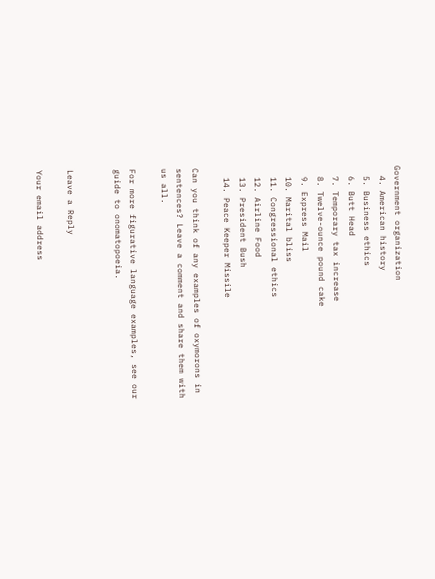Government organization
  4. American history
  5. Business ethics
  6. Butt Head
  7. Temporary tax increase
  8. Twelve-ounce pound cake
  9. Express Mail
  10. Marital bliss
  11. Congressional ethics
  12. Airline Food
  13. President Bush
  14. Peace Keeper Missile

Can you think of any examples of oxymorons in sentences? Leave a comment and share them with us all.

For more figurative language examples, see our guide to onomatopoeia.


Leave a Reply

Your email address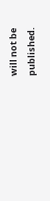will not be published.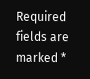Required fields are marked *